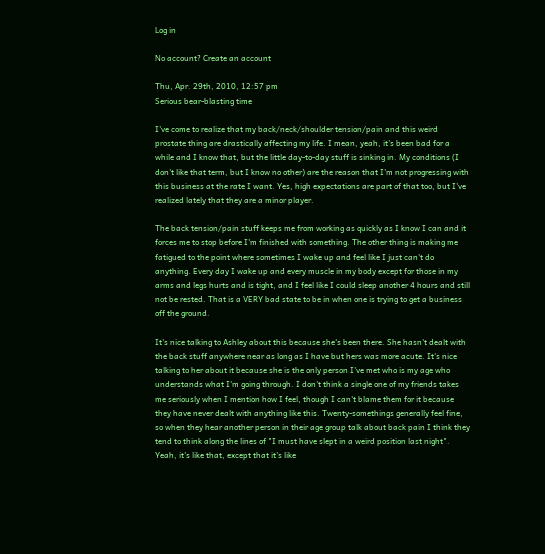Log in

No account? Create an account

Thu, Apr. 29th, 2010, 12:57 pm
Serious bear-blasting time

I've come to realize that my back/neck/shoulder tension/pain and this weird prostate thing are drastically affecting my life. I mean, yeah, it's been bad for a while and I know that, but the little day-to-day stuff is sinking in. My conditions (I don't like that term, but I know no other) are the reason that I'm not progressing with this business at the rate I want. Yes, high expectations are part of that too, but I've realized lately that they are a minor player.

The back tension/pain stuff keeps me from working as quickly as I know I can and it forces me to stop before I'm finished with something. The other thing is making me fatigued to the point where sometimes I wake up and feel like I just can't do anything. Every day I wake up and every muscle in my body except for those in my arms and legs hurts and is tight, and I feel like I could sleep another 4 hours and still not be rested. That is a VERY bad state to be in when one is trying to get a business off the ground.

It's nice talking to Ashley about this because she's been there. She hasn't dealt with the back stuff anywhere near as long as I have but hers was more acute. It's nice talking to her about it because she is the only person I've met who is my age who understands what I'm going through. I don't think a single one of my friends takes me seriously when I mention how I feel, though I can't blame them for it because they have never dealt with anything like this. Twenty-somethings generally feel fine, so when they hear another person in their age group talk about back pain I think they tend to think along the lines of "I must have slept in a weird position last night". Yeah, it's like that, except that it's like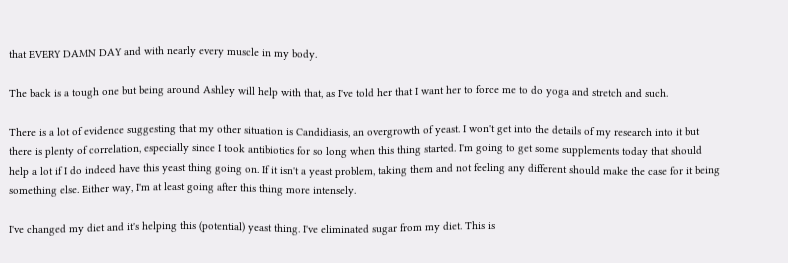that EVERY DAMN DAY and with nearly every muscle in my body.

The back is a tough one but being around Ashley will help with that, as I've told her that I want her to force me to do yoga and stretch and such.

There is a lot of evidence suggesting that my other situation is Candidiasis, an overgrowth of yeast. I won't get into the details of my research into it but there is plenty of correlation, especially since I took antibiotics for so long when this thing started. I'm going to get some supplements today that should help a lot if I do indeed have this yeast thing going on. If it isn't a yeast problem, taking them and not feeling any different should make the case for it being something else. Either way, I'm at least going after this thing more intensely.

I've changed my diet and it's helping this (potential) yeast thing. I've eliminated sugar from my diet. This is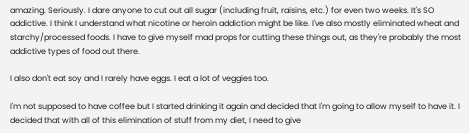amazing. Seriously. I dare anyone to cut out all sugar (including fruit, raisins, etc.) for even two weeks. It's SO addictive. I think I understand what nicotine or heroin addiction might be like. I've also mostly eliminated wheat and starchy/processed foods. I have to give myself mad props for cutting these things out, as they're probably the most addictive types of food out there.

I also don't eat soy and I rarely have eggs. I eat a lot of veggies too.

I'm not supposed to have coffee but I started drinking it again and decided that I'm going to allow myself to have it. I decided that with all of this elimination of stuff from my diet, I need to give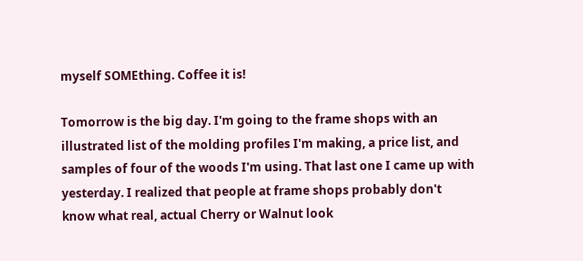myself SOMEthing. Coffee it is!

Tomorrow is the big day. I'm going to the frame shops with an illustrated list of the molding profiles I'm making, a price list, and samples of four of the woods I'm using. That last one I came up with yesterday. I realized that people at frame shops probably don't know what real, actual Cherry or Walnut look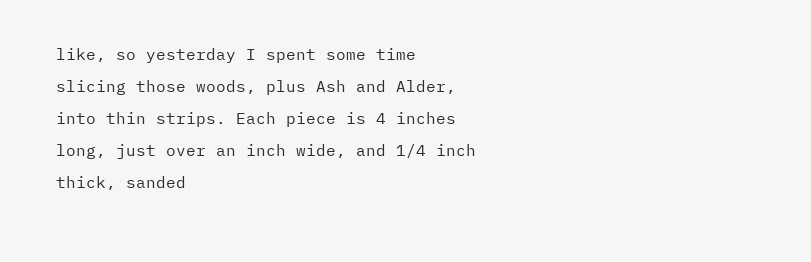like, so yesterday I spent some time slicing those woods, plus Ash and Alder, into thin strips. Each piece is 4 inches long, just over an inch wide, and 1/4 inch thick, sanded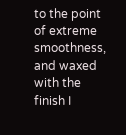to the point of extreme smoothness, and waxed with the finish I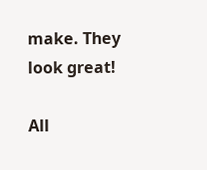make. They look great!

All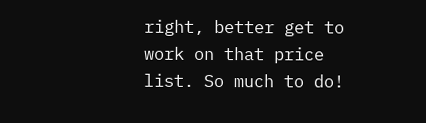right, better get to work on that price list. So much to do!